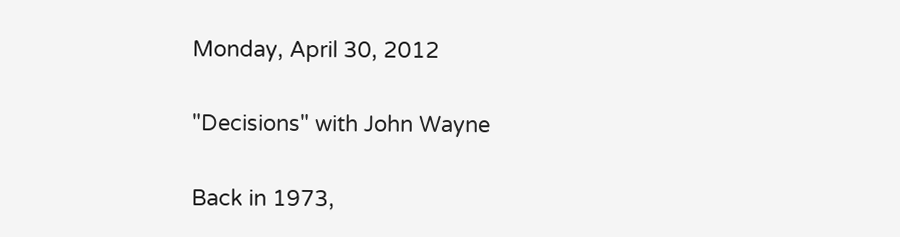Monday, April 30, 2012

"Decisions" with John Wayne

Back in 1973,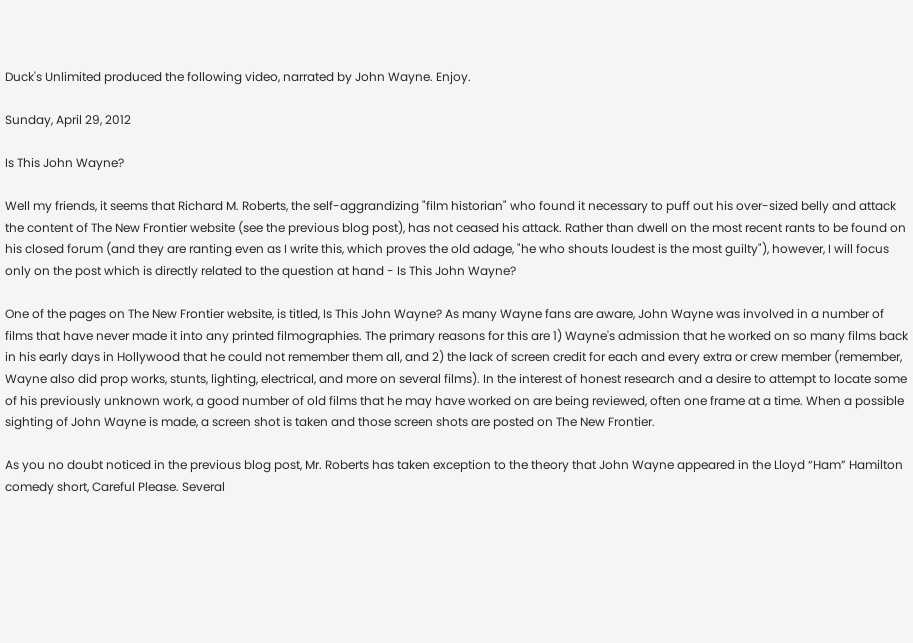Duck's Unlimited produced the following video, narrated by John Wayne. Enjoy.

Sunday, April 29, 2012

Is This John Wayne?

Well my friends, it seems that Richard M. Roberts, the self-aggrandizing "film historian" who found it necessary to puff out his over-sized belly and attack the content of The New Frontier website (see the previous blog post), has not ceased his attack. Rather than dwell on the most recent rants to be found on his closed forum (and they are ranting even as I write this, which proves the old adage, "he who shouts loudest is the most guilty"), however, I will focus only on the post which is directly related to the question at hand - Is This John Wayne?

One of the pages on The New Frontier website, is titled, Is This John Wayne? As many Wayne fans are aware, John Wayne was involved in a number of films that have never made it into any printed filmographies. The primary reasons for this are 1) Wayne's admission that he worked on so many films back in his early days in Hollywood that he could not remember them all, and 2) the lack of screen credit for each and every extra or crew member (remember, Wayne also did prop works, stunts, lighting, electrical, and more on several films). In the interest of honest research and a desire to attempt to locate some of his previously unknown work, a good number of old films that he may have worked on are being reviewed, often one frame at a time. When a possible sighting of John Wayne is made, a screen shot is taken and those screen shots are posted on The New Frontier.

As you no doubt noticed in the previous blog post, Mr. Roberts has taken exception to the theory that John Wayne appeared in the Lloyd “Ham” Hamilton comedy short, Careful Please. Several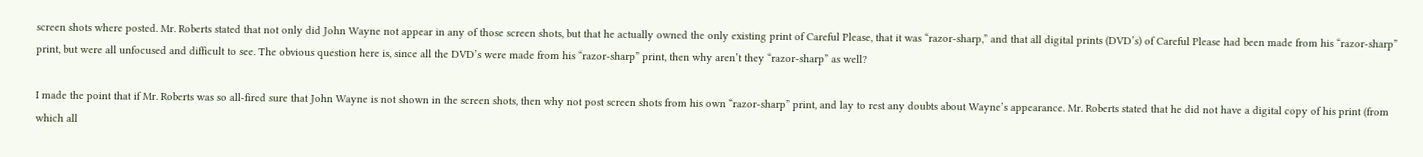screen shots where posted. Mr. Roberts stated that not only did John Wayne not appear in any of those screen shots, but that he actually owned the only existing print of Careful Please, that it was “razor-sharp,” and that all digital prints (DVD’s) of Careful Please had been made from his “razor-sharp” print, but were all unfocused and difficult to see. The obvious question here is, since all the DVD’s were made from his “razor-sharp” print, then why aren’t they “razor-sharp” as well?

I made the point that if Mr. Roberts was so all-fired sure that John Wayne is not shown in the screen shots, then why not post screen shots from his own “razor-sharp” print, and lay to rest any doubts about Wayne’s appearance. Mr. Roberts stated that he did not have a digital copy of his print (from which all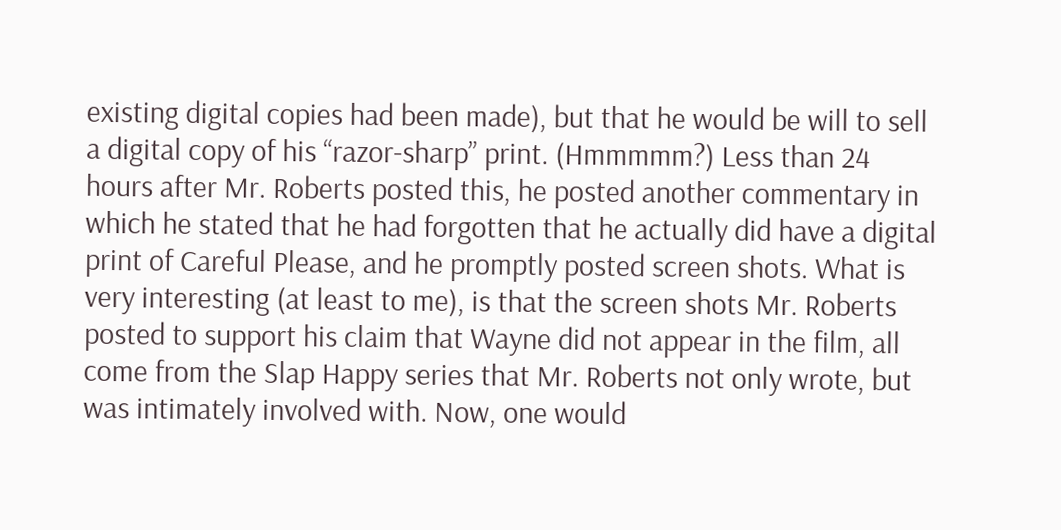existing digital copies had been made), but that he would be will to sell a digital copy of his “razor-sharp” print. (Hmmmmm?) Less than 24 hours after Mr. Roberts posted this, he posted another commentary in which he stated that he had forgotten that he actually did have a digital print of Careful Please, and he promptly posted screen shots. What is very interesting (at least to me), is that the screen shots Mr. Roberts posted to support his claim that Wayne did not appear in the film, all come from the Slap Happy series that Mr. Roberts not only wrote, but was intimately involved with. Now, one would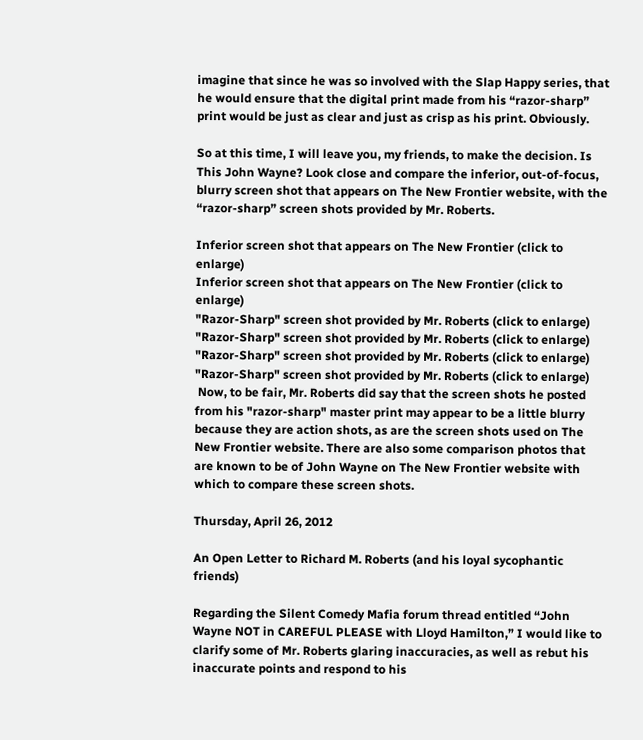imagine that since he was so involved with the Slap Happy series, that he would ensure that the digital print made from his “razor-sharp” print would be just as clear and just as crisp as his print. Obviously.

So at this time, I will leave you, my friends, to make the decision. Is This John Wayne? Look close and compare the inferior, out-of-focus, blurry screen shot that appears on The New Frontier website, with the “razor-sharp” screen shots provided by Mr. Roberts.

Inferior screen shot that appears on The New Frontier (click to enlarge)
Inferior screen shot that appears on The New Frontier (click to enlarge)
"Razor-Sharp" screen shot provided by Mr. Roberts (click to enlarge)
"Razor-Sharp" screen shot provided by Mr. Roberts (click to enlarge)
"Razor-Sharp" screen shot provided by Mr. Roberts (click to enlarge)
"Razor-Sharp" screen shot provided by Mr. Roberts (click to enlarge)
 Now, to be fair, Mr. Roberts did say that the screen shots he posted from his "razor-sharp" master print may appear to be a little blurry because they are action shots, as are the screen shots used on The New Frontier website. There are also some comparison photos that are known to be of John Wayne on The New Frontier website with which to compare these screen shots.

Thursday, April 26, 2012

An Open Letter to Richard M. Roberts (and his loyal sycophantic friends)

Regarding the Silent Comedy Mafia forum thread entitled “John Wayne NOT in CAREFUL PLEASE with Lloyd Hamilton,” I would like to clarify some of Mr. Roberts glaring inaccuracies, as well as rebut his inaccurate points and respond to his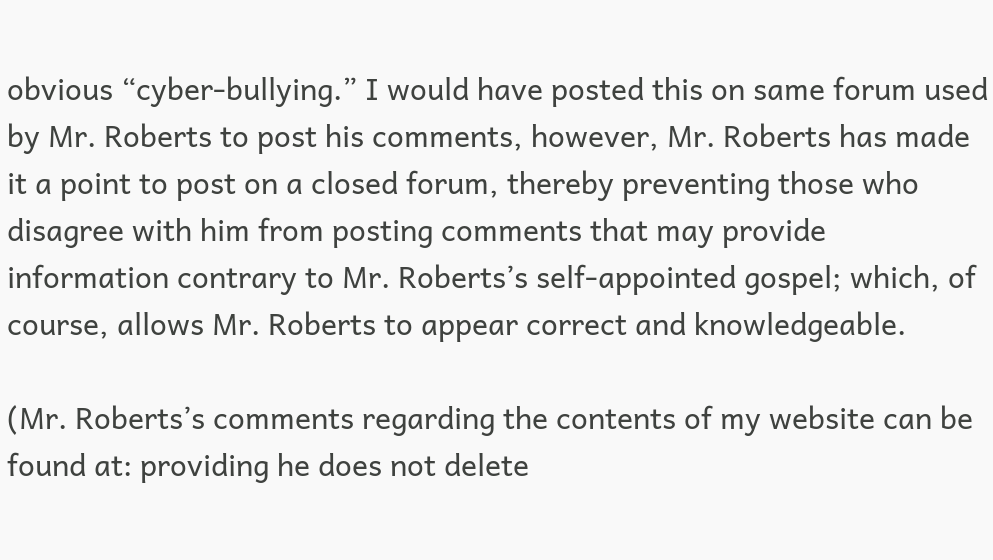obvious “cyber-bullying.” I would have posted this on same forum used by Mr. Roberts to post his comments, however, Mr. Roberts has made it a point to post on a closed forum, thereby preventing those who disagree with him from posting comments that may provide information contrary to Mr. Roberts’s self-appointed gospel; which, of course, allows Mr. Roberts to appear correct and knowledgeable.

(Mr. Roberts’s comments regarding the contents of my website can be found at: providing he does not delete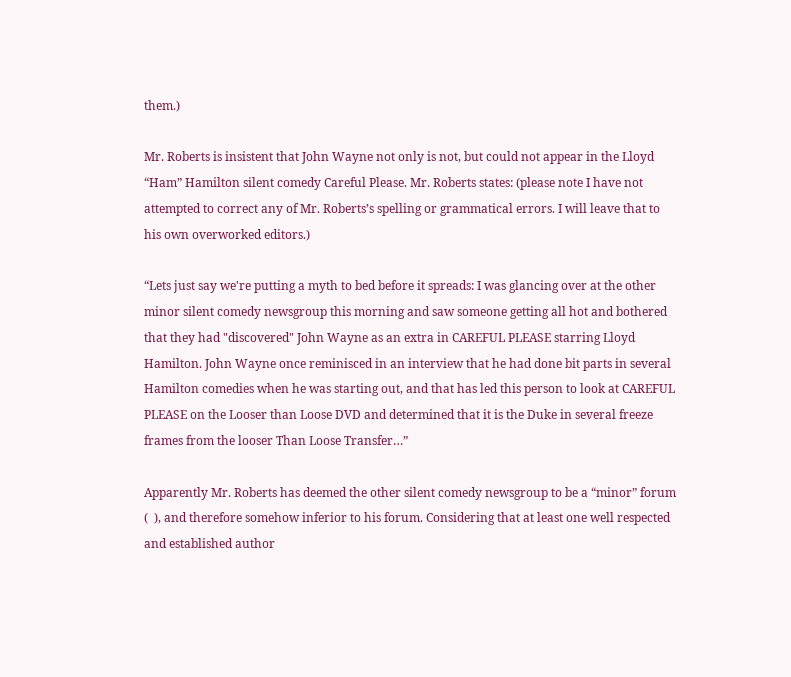them.)

Mr. Roberts is insistent that John Wayne not only is not, but could not appear in the Lloyd “Ham” Hamilton silent comedy Careful Please. Mr. Roberts states: (please note I have not attempted to correct any of Mr. Roberts’s spelling or grammatical errors. I will leave that to his own overworked editors.)

“Lets just say we're putting a myth to bed before it spreads: I was glancing over at the other minor silent comedy newsgroup this morning and saw someone getting all hot and bothered that they had "discovered" John Wayne as an extra in CAREFUL PLEASE starring Lloyd Hamilton. John Wayne once reminisced in an interview that he had done bit parts in several Hamilton comedies when he was starting out, and that has led this person to look at CAREFUL PLEASE on the Looser than Loose DVD and determined that it is the Duke in several freeze frames from the looser Than Loose Transfer…”

Apparently Mr. Roberts has deemed the other silent comedy newsgroup to be a “minor” forum (  ), and therefore somehow inferior to his forum. Considering that at least one well respected and established author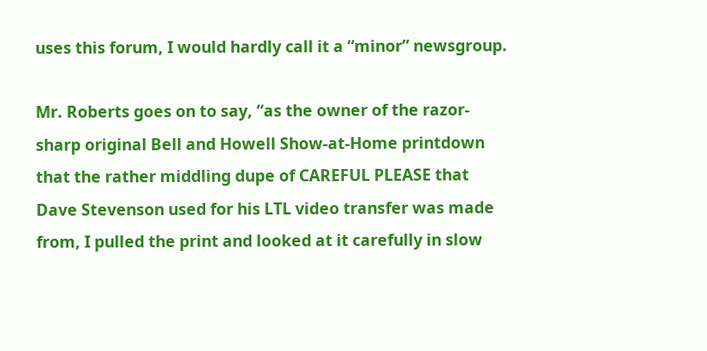uses this forum, I would hardly call it a “minor” newsgroup.

Mr. Roberts goes on to say, “as the owner of the razor-sharp original Bell and Howell Show-at-Home printdown that the rather middling dupe of CAREFUL PLEASE that Dave Stevenson used for his LTL video transfer was made from, I pulled the print and looked at it carefully in slow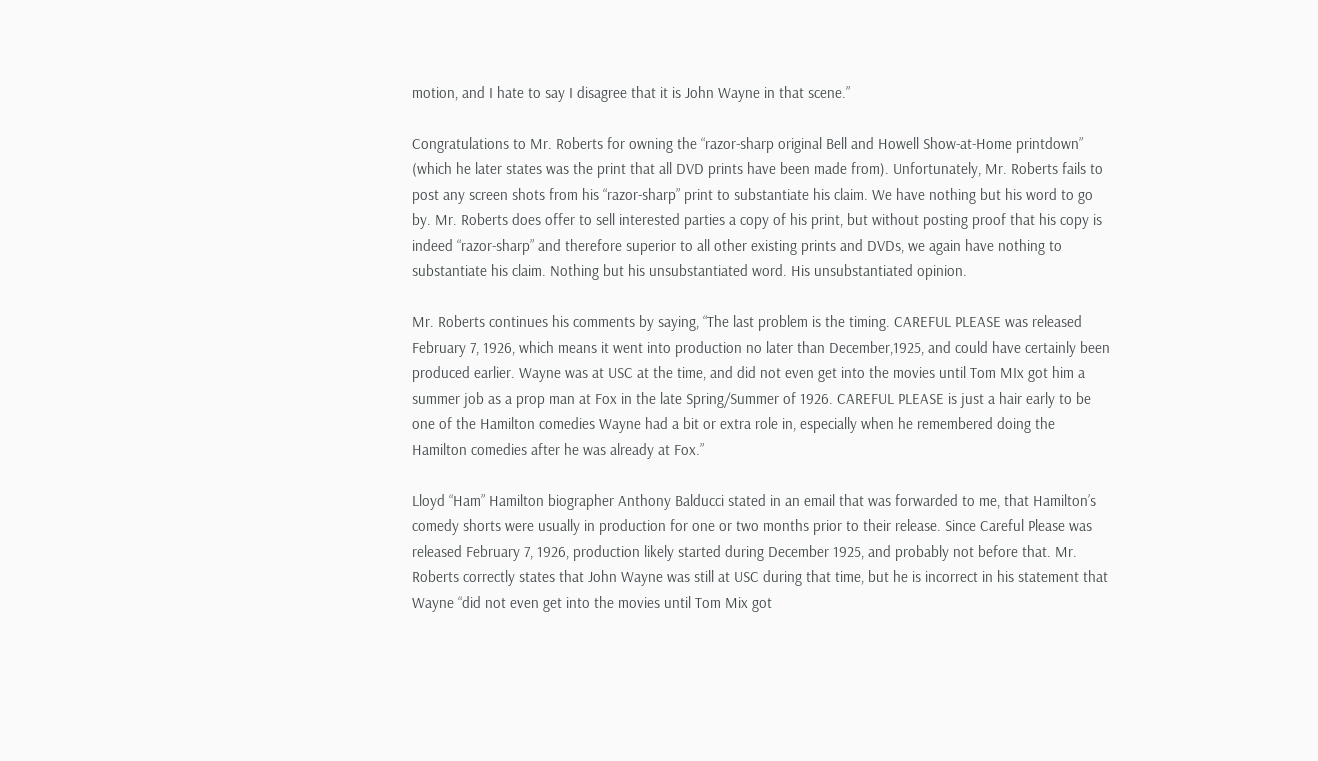motion, and I hate to say I disagree that it is John Wayne in that scene.”

Congratulations to Mr. Roberts for owning the “razor-sharp original Bell and Howell Show-at-Home printdown” (which he later states was the print that all DVD prints have been made from). Unfortunately, Mr. Roberts fails to post any screen shots from his “razor-sharp” print to substantiate his claim. We have nothing but his word to go by. Mr. Roberts does offer to sell interested parties a copy of his print, but without posting proof that his copy is indeed “razor-sharp” and therefore superior to all other existing prints and DVDs, we again have nothing to substantiate his claim. Nothing but his unsubstantiated word. His unsubstantiated opinion.

Mr. Roberts continues his comments by saying, “The last problem is the timing. CAREFUL PLEASE was released February 7, 1926, which means it went into production no later than December,1925, and could have certainly been produced earlier. Wayne was at USC at the time, and did not even get into the movies until Tom MIx got him a summer job as a prop man at Fox in the late Spring/Summer of 1926. CAREFUL PLEASE is just a hair early to be one of the Hamilton comedies Wayne had a bit or extra role in, especially when he remembered doing the Hamilton comedies after he was already at Fox.”

Lloyd “Ham” Hamilton biographer Anthony Balducci stated in an email that was forwarded to me, that Hamilton’s comedy shorts were usually in production for one or two months prior to their release. Since Careful Please was released February 7, 1926, production likely started during December 1925, and probably not before that. Mr. Roberts correctly states that John Wayne was still at USC during that time, but he is incorrect in his statement that Wayne “did not even get into the movies until Tom Mix got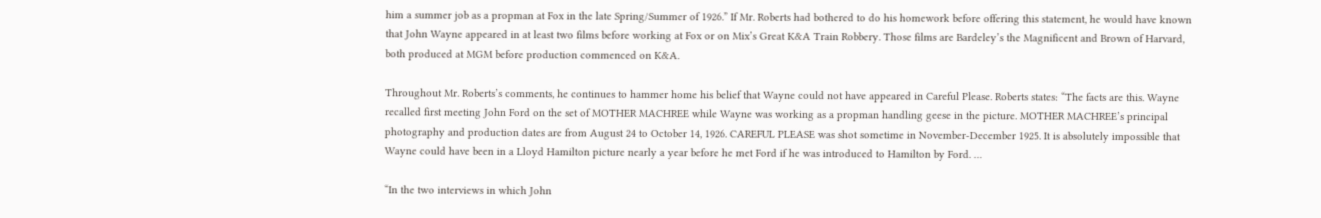him a summer job as a propman at Fox in the late Spring/Summer of 1926.” If Mr. Roberts had bothered to do his homework before offering this statement, he would have known that John Wayne appeared in at least two films before working at Fox or on Mix’s Great K&A Train Robbery. Those films are Bardeley’s the Magnificent and Brown of Harvard, both produced at MGM before production commenced on K&A.

Throughout Mr. Roberts’s comments, he continues to hammer home his belief that Wayne could not have appeared in Careful Please. Roberts states: “The facts are this. Wayne recalled first meeting John Ford on the set of MOTHER MACHREE while Wayne was working as a propman handling geese in the picture. MOTHER MACHREE’s principal photography and production dates are from August 24 to October 14, 1926. CAREFUL PLEASE was shot sometime in November-December 1925. It is absolutely impossible that Wayne could have been in a Lloyd Hamilton picture nearly a year before he met Ford if he was introduced to Hamilton by Ford. …

“In the two interviews in which John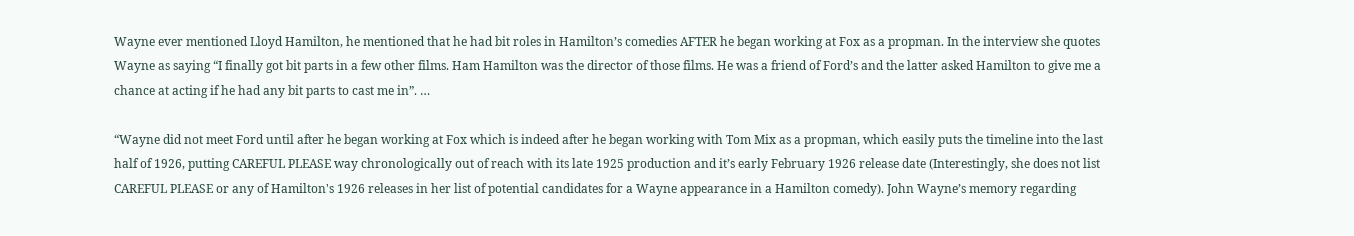Wayne ever mentioned Lloyd Hamilton, he mentioned that he had bit roles in Hamilton’s comedies AFTER he began working at Fox as a propman. In the interview she quotes Wayne as saying “I finally got bit parts in a few other films. Ham Hamilton was the director of those films. He was a friend of Ford’s and the latter asked Hamilton to give me a chance at acting if he had any bit parts to cast me in”. …

“Wayne did not meet Ford until after he began working at Fox which is indeed after he began working with Tom Mix as a propman, which easily puts the timeline into the last half of 1926, putting CAREFUL PLEASE way chronologically out of reach with its late 1925 production and it’s early February 1926 release date (Interestingly, she does not list CAREFUL PLEASE or any of Hamilton's 1926 releases in her list of potential candidates for a Wayne appearance in a Hamilton comedy). John Wayne’s memory regarding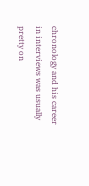chronology and his career in interviews was usually pretty on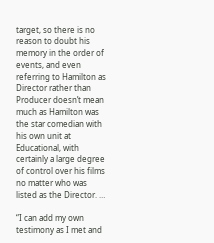target, so there is no reason to doubt his memory in the order of events, and even referring to Hamilton as Director rather than Producer doesn’t mean much as Hamilton was the star comedian with his own unit at Educational, with certainly a large degree of control over his films no matter who was listed as the Director. …

“I can add my own testimony as I met and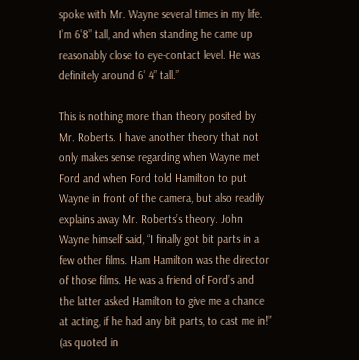spoke with Mr. Wayne several times in my life. I’m 6’8” tall, and when standing he came up reasonably close to eye-contact level. He was definitely around 6’ 4” tall.”

This is nothing more than theory posited by Mr. Roberts. I have another theory that not only makes sense regarding when Wayne met Ford and when Ford told Hamilton to put Wayne in front of the camera, but also readily explains away Mr. Roberts’s theory. John Wayne himself said, “I finally got bit parts in a few other films. Ham Hamilton was the director of those films. He was a friend of Ford’s and the latter asked Hamilton to give me a chance at acting, if he had any bit parts, to cast me in!” (as quoted in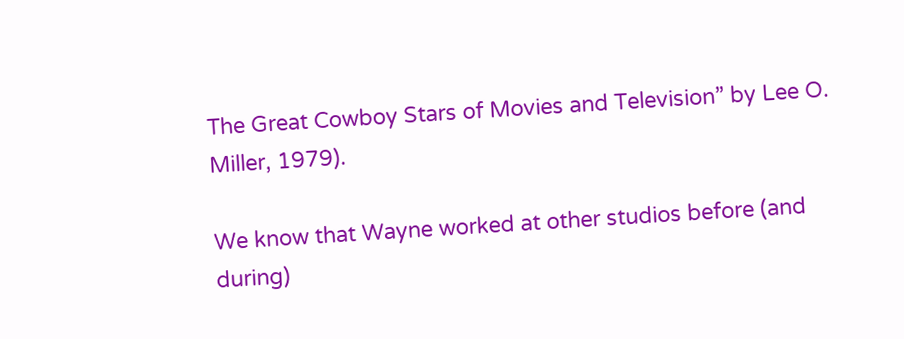The Great Cowboy Stars of Movies and Television” by Lee O. Miller, 1979).

We know that Wayne worked at other studios before (and during)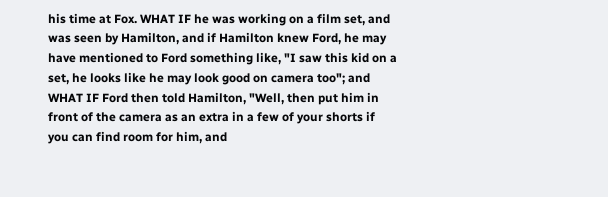his time at Fox. WHAT IF he was working on a film set, and was seen by Hamilton, and if Hamilton knew Ford, he may have mentioned to Ford something like, "I saw this kid on a set, he looks like he may look good on camera too"; and WHAT IF Ford then told Hamilton, "Well, then put him in front of the camera as an extra in a few of your shorts if you can find room for him, and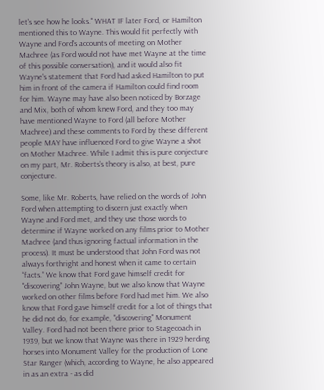let's see how he looks." WHAT IF later Ford, or Hamilton mentioned this to Wayne. This would fit perfectly with Wayne and Ford's accounts of meeting on Mother Machree (as Ford would not have met Wayne at the time of this possible conversation), and it would also fit Wayne's statement that Ford had asked Hamilton to put him in front of the camera if Hamilton could find room for him. Wayne may have also been noticed by Borzage and Mix, both of whom knew Ford, and they too may have mentioned Wayne to Ford (all before Mother Machree) and these comments to Ford by these different people MAY have influenced Ford to give Wayne a shot on Mother Machree. While I admit this is pure conjecture on my part, Mr. Roberts’s theory is also, at best, pure conjecture.

Some, like Mr. Roberts, have relied on the words of John Ford when attempting to discern just exactly when Wayne and Ford met, and they use those words to determine if Wayne worked on any films prior to Mother Machree (and thus ignoring factual information in the process). It must be understood that John Ford was not always forthright and honest when it came to certain “facts.” We know that Ford gave himself credit for "discovering" John Wayne, but we also know that Wayne worked on other films before Ford had met him. We also know that Ford gave himself credit for a lot of things that he did not do, for example, "discovering" Monument Valley. Ford had not been there prior to Stagecoach in 1939, but we know that Wayne was there in 1929 herding horses into Monument Valley for the production of Lone Star Ranger (which, according to Wayne, he also appeared in as an extra - as did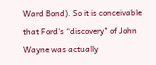Ward Bond). So it is conceivable that Ford's “discovery" of John Wayne was actually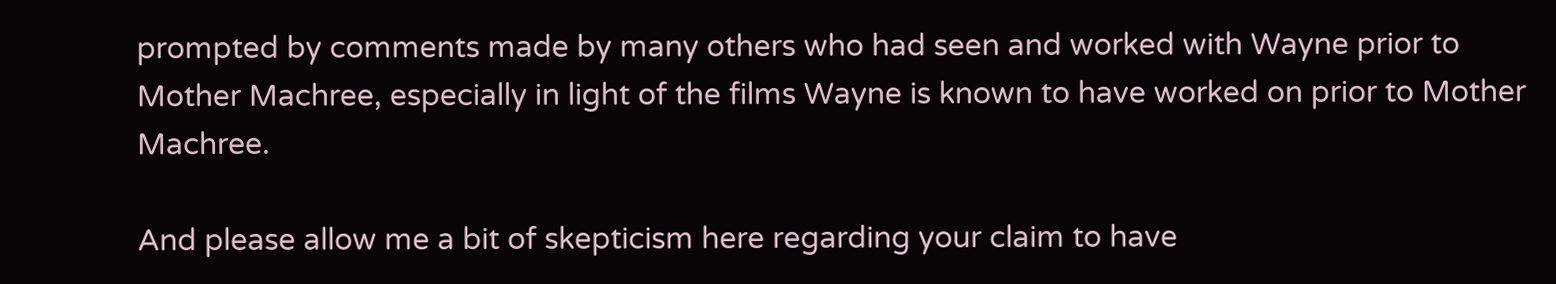prompted by comments made by many others who had seen and worked with Wayne prior to Mother Machree, especially in light of the films Wayne is known to have worked on prior to Mother Machree.

And please allow me a bit of skepticism here regarding your claim to have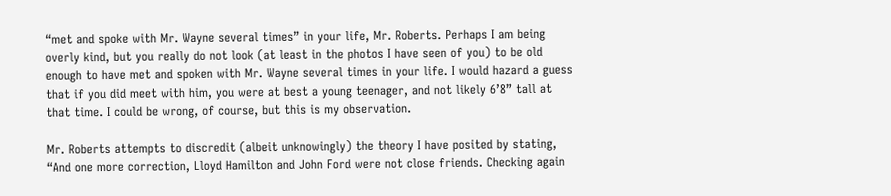“met and spoke with Mr. Wayne several times” in your life, Mr. Roberts. Perhaps I am being overly kind, but you really do not look (at least in the photos I have seen of you) to be old enough to have met and spoken with Mr. Wayne several times in your life. I would hazard a guess that if you did meet with him, you were at best a young teenager, and not likely 6’8” tall at that time. I could be wrong, of course, but this is my observation.

Mr. Roberts attempts to discredit (albeit unknowingly) the theory I have posited by stating, “And one more correction, Lloyd Hamilton and John Ford were not close friends. Checking again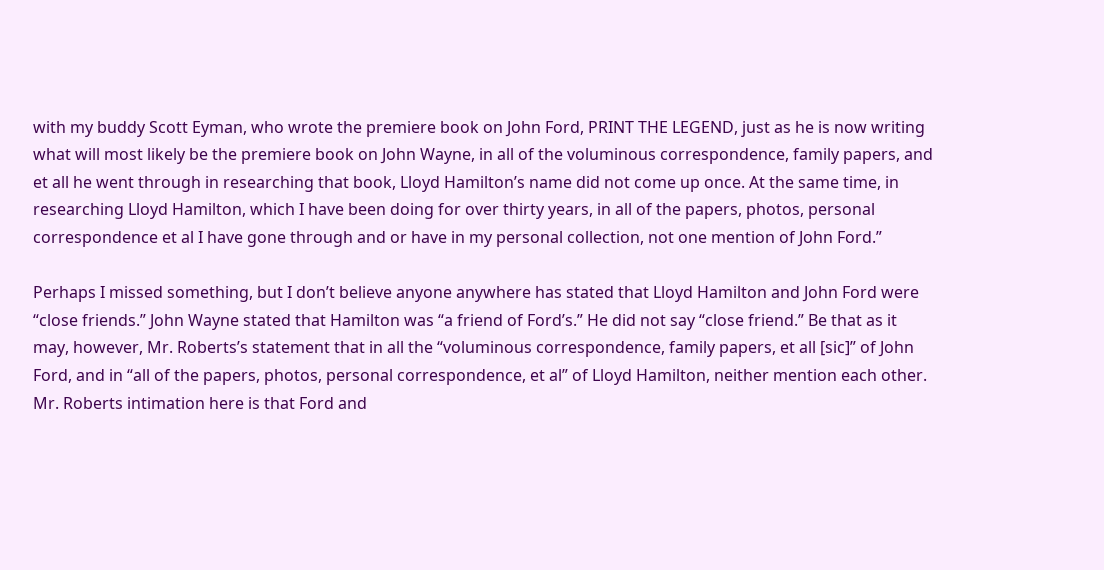with my buddy Scott Eyman, who wrote the premiere book on John Ford, PRINT THE LEGEND, just as he is now writing what will most likely be the premiere book on John Wayne, in all of the voluminous correspondence, family papers, and et all he went through in researching that book, Lloyd Hamilton’s name did not come up once. At the same time, in researching Lloyd Hamilton, which I have been doing for over thirty years, in all of the papers, photos, personal correspondence et al I have gone through and or have in my personal collection, not one mention of John Ford.”

Perhaps I missed something, but I don’t believe anyone anywhere has stated that Lloyd Hamilton and John Ford were “close friends.” John Wayne stated that Hamilton was “a friend of Ford’s.” He did not say “close friend.” Be that as it may, however, Mr. Roberts’s statement that in all the “voluminous correspondence, family papers, et all [sic]” of John Ford, and in “all of the papers, photos, personal correspondence, et al” of Lloyd Hamilton, neither mention each other. Mr. Roberts intimation here is that Ford and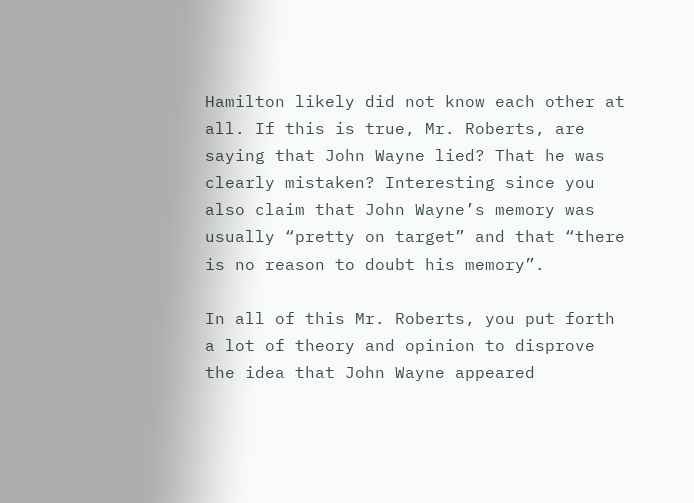Hamilton likely did not know each other at all. If this is true, Mr. Roberts, are saying that John Wayne lied? That he was clearly mistaken? Interesting since you also claim that John Wayne’s memory was usually “pretty on target” and that “there is no reason to doubt his memory”.

In all of this Mr. Roberts, you put forth a lot of theory and opinion to disprove the idea that John Wayne appeared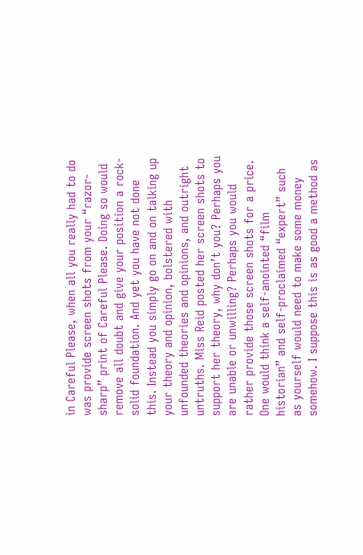in Careful Please, when all you really had to do was provide screen shots from your “razor-sharp” print of Careful Please. Doing so would remove all doubt and give your position a rock-solid foundation. And yet you have not done this. Instead you simply go on and on talking up your theory and opinion, bolstered with unfounded theories and opinions, and outright untruths. Miss Reid posted her screen shots to support her theory, why don’t you? Perhaps you are unable or unwilling? Perhaps you would rather provide those screen shots for a price. One would think a self-anointed “film historian” and self-proclaimed “expert” such as yourself would need to make some money somehow. I suppose this is as good a method as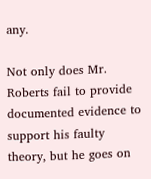any.

Not only does Mr. Roberts fail to provide documented evidence to support his faulty theory, but he goes on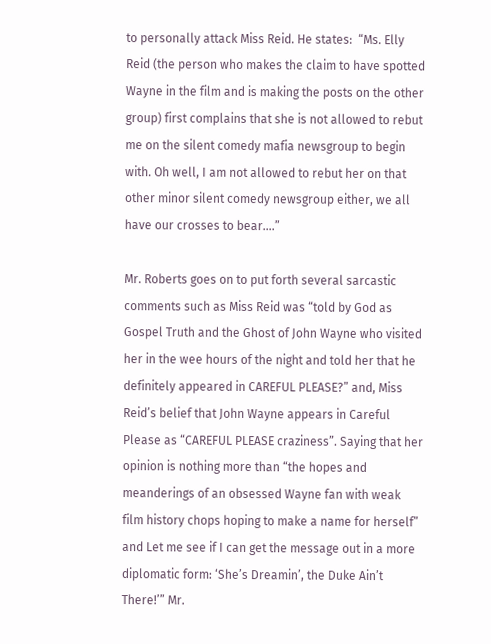to personally attack Miss Reid. He states:  “Ms. Elly Reid (the person who makes the claim to have spotted Wayne in the film and is making the posts on the other group) first complains that she is not allowed to rebut me on the silent comedy mafia newsgroup to begin with. Oh well, I am not allowed to rebut her on that other minor silent comedy newsgroup either, we all have our crosses to bear….”

Mr. Roberts goes on to put forth several sarcastic comments such as Miss Reid was “told by God as Gospel Truth and the Ghost of John Wayne who visited her in the wee hours of the night and told her that he definitely appeared in CAREFUL PLEASE?” and, Miss Reid’s belief that John Wayne appears in Careful Please as “CAREFUL PLEASE craziness”. Saying that her opinion is nothing more than “the hopes and meanderings of an obsessed Wayne fan with weak film history chops hoping to make a name for herself” and Let me see if I can get the message out in a more diplomatic form: ‘She’s Dreamin’, the Duke Ain’t There!’” Mr.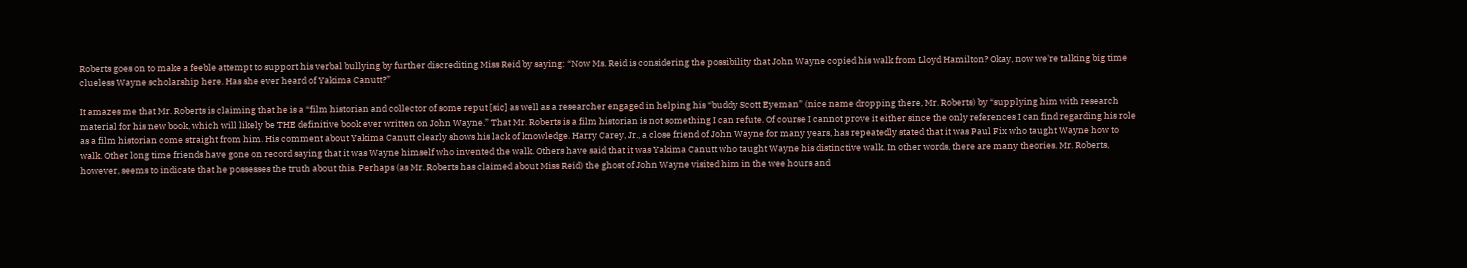Roberts goes on to make a feeble attempt to support his verbal bullying by further discrediting Miss Reid by saying: “Now Ms. Reid is considering the possibility that John Wayne copied his walk from Lloyd Hamilton? Okay, now we're talking big time clueless Wayne scholarship here. Has she ever heard of Yakima Canutt?”

It amazes me that Mr. Roberts is claiming that he is a “film historian and collector of some reput [sic] as well as a researcher engaged in helping his “buddy Scott Eyeman” (nice name dropping there, Mr. Roberts) by “supplying him with research material for his new book, which will likely be THE definitive book ever written on John Wayne.” That Mr. Roberts is a film historian is not something I can refute. Of course I cannot prove it either since the only references I can find regarding his role as a film historian come straight from him. His comment about Yakima Canutt clearly shows his lack of knowledge. Harry Carey, Jr., a close friend of John Wayne for many years, has repeatedly stated that it was Paul Fix who taught Wayne how to walk. Other long time friends have gone on record saying that it was Wayne himself who invented the walk. Others have said that it was Yakima Canutt who taught Wayne his distinctive walk. In other words, there are many theories. Mr. Roberts, however, seems to indicate that he possesses the truth about this. Perhaps (as Mr. Roberts has claimed about Miss Reid) the ghost of John Wayne visited him in the wee hours and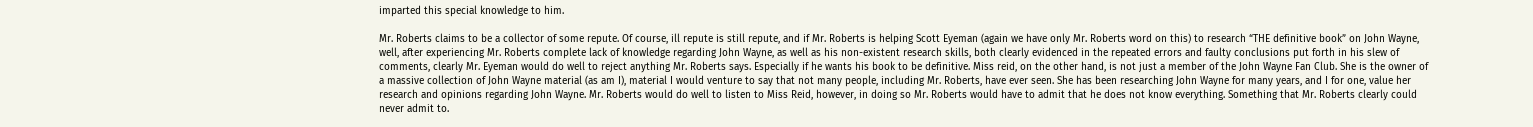imparted this special knowledge to him.

Mr. Roberts claims to be a collector of some repute. Of course, ill repute is still repute, and if Mr. Roberts is helping Scott Eyeman (again we have only Mr. Roberts word on this) to research “THE definitive book” on John Wayne, well, after experiencing Mr. Roberts complete lack of knowledge regarding John Wayne, as well as his non-existent research skills, both clearly evidenced in the repeated errors and faulty conclusions put forth in his slew of comments, clearly Mr. Eyeman would do well to reject anything Mr. Roberts says. Especially if he wants his book to be definitive. Miss reid, on the other hand, is not just a member of the John Wayne Fan Club. She is the owner of a massive collection of John Wayne material (as am I), material I would venture to say that not many people, including Mr. Roberts, have ever seen. She has been researching John Wayne for many years, and I for one, value her research and opinions regarding John Wayne. Mr. Roberts would do well to listen to Miss Reid, however, in doing so Mr. Roberts would have to admit that he does not know everything. Something that Mr. Roberts clearly could never admit to.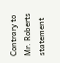Contrary to Mr. Roberts statement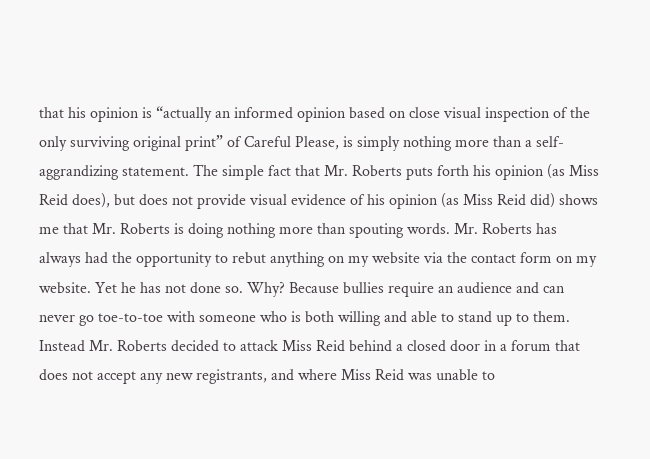that his opinion is “actually an informed opinion based on close visual inspection of the only surviving original print” of Careful Please, is simply nothing more than a self-aggrandizing statement. The simple fact that Mr. Roberts puts forth his opinion (as Miss Reid does), but does not provide visual evidence of his opinion (as Miss Reid did) shows me that Mr. Roberts is doing nothing more than spouting words. Mr. Roberts has always had the opportunity to rebut anything on my website via the contact form on my website. Yet he has not done so. Why? Because bullies require an audience and can never go toe-to-toe with someone who is both willing and able to stand up to them. Instead Mr. Roberts decided to attack Miss Reid behind a closed door in a forum that does not accept any new registrants, and where Miss Reid was unable to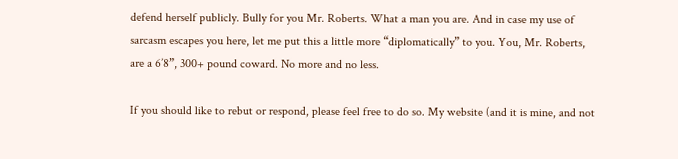defend herself publicly. Bully for you Mr. Roberts. What a man you are. And in case my use of sarcasm escapes you here, let me put this a little more “diplomatically” to you. You, Mr. Roberts, are a 6’8”, 300+ pound coward. No more and no less.

If you should like to rebut or respond, please feel free to do so. My website (and it is mine, and not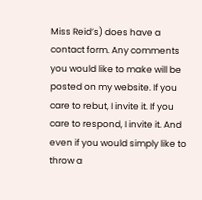Miss Reid’s) does have a contact form. Any comments you would like to make will be posted on my website. If you care to rebut, I invite it. If you care to respond, I invite it. And even if you would simply like to throw a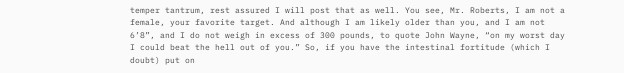temper tantrum, rest assured I will post that as well. You see, Mr. Roberts, I am not a female, your favorite target. And although I am likely older than you, and I am not 6’8”, and I do not weigh in excess of 300 pounds, to quote John Wayne, “on my worst day I could beat the hell out of you.” So, if you have the intestinal fortitude (which I doubt) put on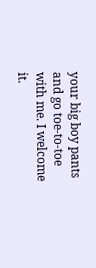your big boy pants and go toe-to-toe with me. I welcome it.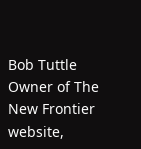Bob Tuttle
Owner of The New Frontier website,